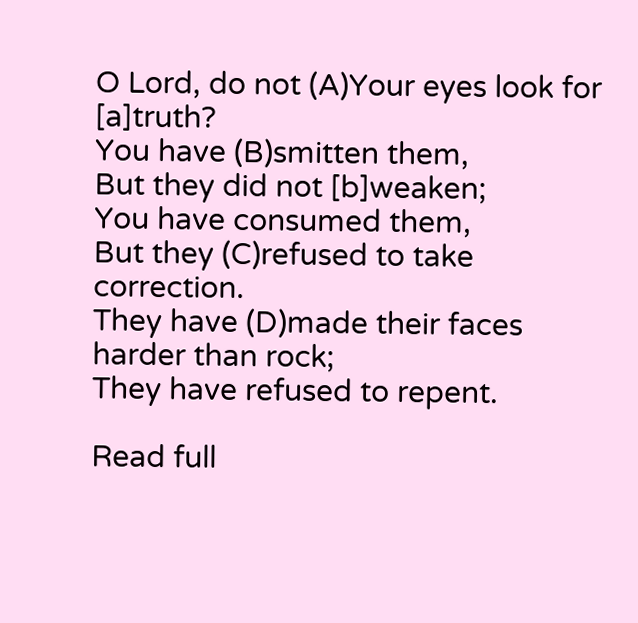O Lord, do not (A)Your eyes look for [a]truth?
You have (B)smitten them,
But they did not [b]weaken;
You have consumed them,
But they (C)refused to take correction.
They have (D)made their faces harder than rock;
They have refused to repent.

Read full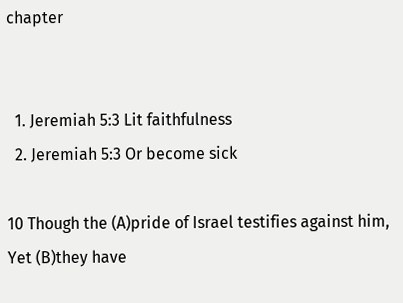chapter


  1. Jeremiah 5:3 Lit faithfulness
  2. Jeremiah 5:3 Or become sick

10 Though the (A)pride of Israel testifies against him,
Yet (B)they have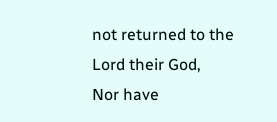not returned to the Lord their God,
Nor have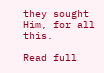they sought Him, for all this.

Read full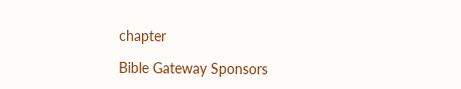chapter

Bible Gateway Sponsors